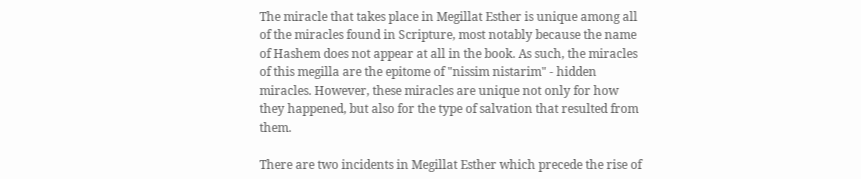The miracle that takes place in Megillat Esther is unique among all of the miracles found in Scripture, most notably because the name of Hashem does not appear at all in the book. As such, the miracles of this megilla are the epitome of "nissim nistarim" - hidden miracles. However, these miracles are unique not only for how they happened, but also for the type of salvation that resulted from them.

There are two incidents in Megillat Esther which precede the rise of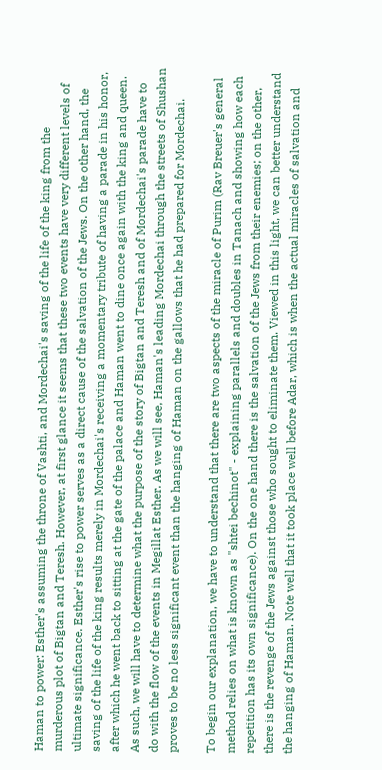Haman to power: Esther's assuming the throne of Vashti, and Mordechai's saving of the life of the king from the murderous plot of Bigtan and Teresh. However, at first glance it seems that these two events have very different levels of ultimate significance. Esther's rise to power serves as a direct cause of the salvation of the Jews. On the other hand, the saving of the life of the king results merely in Mordechai's receiving a momentary tribute of having a parade in his honor, after which he went back to sitting at the gate of the palace and Haman went to dine once again with the king and queen. As such, we will have to determine what the purpose of the story of Bigtan and Teresh and of Mordechai's parade have to do with the flow of the events in Megillat Esther. As we will see, Haman's leading Mordechai through the streets of Shushan proves to be no less significant event than the hanging of Haman on the gallows that he had prepared for Mordechai.

To begin our explanation, we have to understand that there are two aspects of the miracle of Purim (Rav Breuer's general method relies on what is known as "shtei bechinot" - explaining parallels and doubles in Tanach and showing how each repetition has its own significance). On the one hand there is the salvation of the Jews from their enemies; on the other, there is the revenge of the Jews against those who sought to eliminate them. Viewed in this light, we can better understand the hanging of Haman. Note well that it took place well before Adar, which is when the actual miracles of salvation and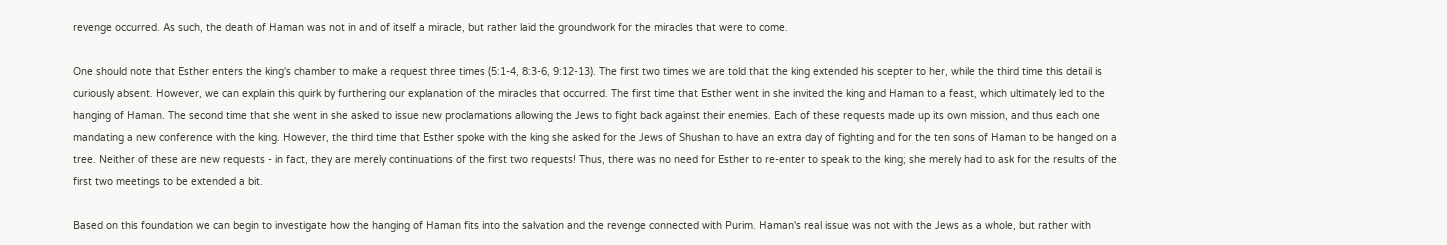revenge occurred. As such, the death of Haman was not in and of itself a miracle, but rather laid the groundwork for the miracles that were to come.

One should note that Esther enters the king's chamber to make a request three times (5:1-4, 8:3-6, 9:12-13). The first two times we are told that the king extended his scepter to her, while the third time this detail is curiously absent. However, we can explain this quirk by furthering our explanation of the miracles that occurred. The first time that Esther went in she invited the king and Haman to a feast, which ultimately led to the hanging of Haman. The second time that she went in she asked to issue new proclamations allowing the Jews to fight back against their enemies. Each of these requests made up its own mission, and thus each one mandating a new conference with the king. However, the third time that Esther spoke with the king she asked for the Jews of Shushan to have an extra day of fighting and for the ten sons of Haman to be hanged on a tree. Neither of these are new requests - in fact, they are merely continuations of the first two requests! Thus, there was no need for Esther to re-enter to speak to the king; she merely had to ask for the results of the first two meetings to be extended a bit.

Based on this foundation we can begin to investigate how the hanging of Haman fits into the salvation and the revenge connected with Purim. Haman's real issue was not with the Jews as a whole, but rather with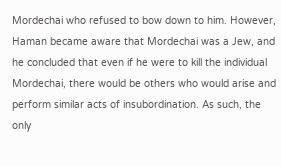Mordechai who refused to bow down to him. However, Haman became aware that Mordechai was a Jew, and he concluded that even if he were to kill the individual Mordechai, there would be others who would arise and perform similar acts of insubordination. As such, the only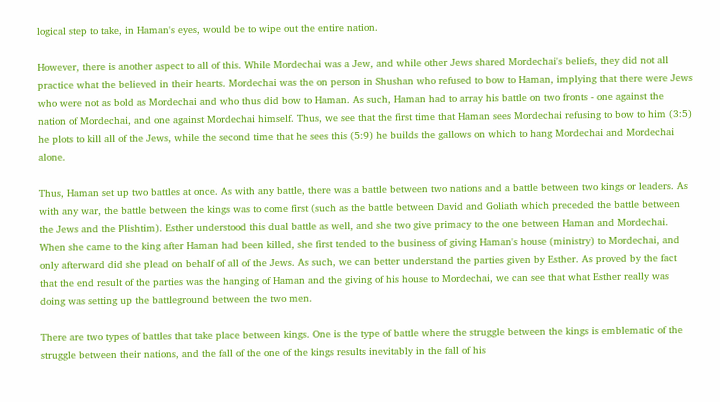logical step to take, in Haman's eyes, would be to wipe out the entire nation.

However, there is another aspect to all of this. While Mordechai was a Jew, and while other Jews shared Mordechai's beliefs, they did not all practice what the believed in their hearts. Mordechai was the on person in Shushan who refused to bow to Haman, implying that there were Jews who were not as bold as Mordechai and who thus did bow to Haman. As such, Haman had to array his battle on two fronts - one against the nation of Mordechai, and one against Mordechai himself. Thus, we see that the first time that Haman sees Mordechai refusing to bow to him (3:5) he plots to kill all of the Jews, while the second time that he sees this (5:9) he builds the gallows on which to hang Mordechai and Mordechai alone.

Thus, Haman set up two battles at once. As with any battle, there was a battle between two nations and a battle between two kings or leaders. As with any war, the battle between the kings was to come first (such as the battle between David and Goliath which preceded the battle between the Jews and the Plishtim). Esther understood this dual battle as well, and she two give primacy to the one between Haman and Mordechai. When she came to the king after Haman had been killed, she first tended to the business of giving Haman's house (ministry) to Mordechai, and only afterward did she plead on behalf of all of the Jews. As such, we can better understand the parties given by Esther. As proved by the fact that the end result of the parties was the hanging of Haman and the giving of his house to Mordechai, we can see that what Esther really was doing was setting up the battleground between the two men.

There are two types of battles that take place between kings. One is the type of battle where the struggle between the kings is emblematic of the struggle between their nations, and the fall of the one of the kings results inevitably in the fall of his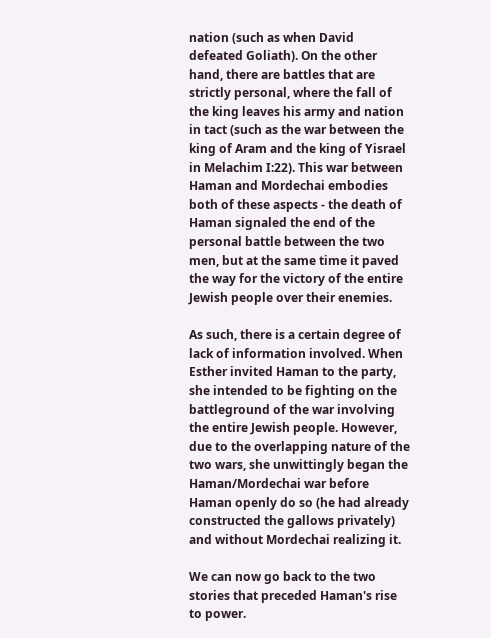nation (such as when David defeated Goliath). On the other hand, there are battles that are strictly personal, where the fall of the king leaves his army and nation in tact (such as the war between the king of Aram and the king of Yisrael in Melachim I:22). This war between Haman and Mordechai embodies both of these aspects - the death of Haman signaled the end of the personal battle between the two men, but at the same time it paved the way for the victory of the entire Jewish people over their enemies.

As such, there is a certain degree of lack of information involved. When Esther invited Haman to the party, she intended to be fighting on the battleground of the war involving the entire Jewish people. However, due to the overlapping nature of the two wars, she unwittingly began the Haman/Mordechai war before Haman openly do so (he had already constructed the gallows privately) and without Mordechai realizing it.

We can now go back to the two stories that preceded Haman's rise to power.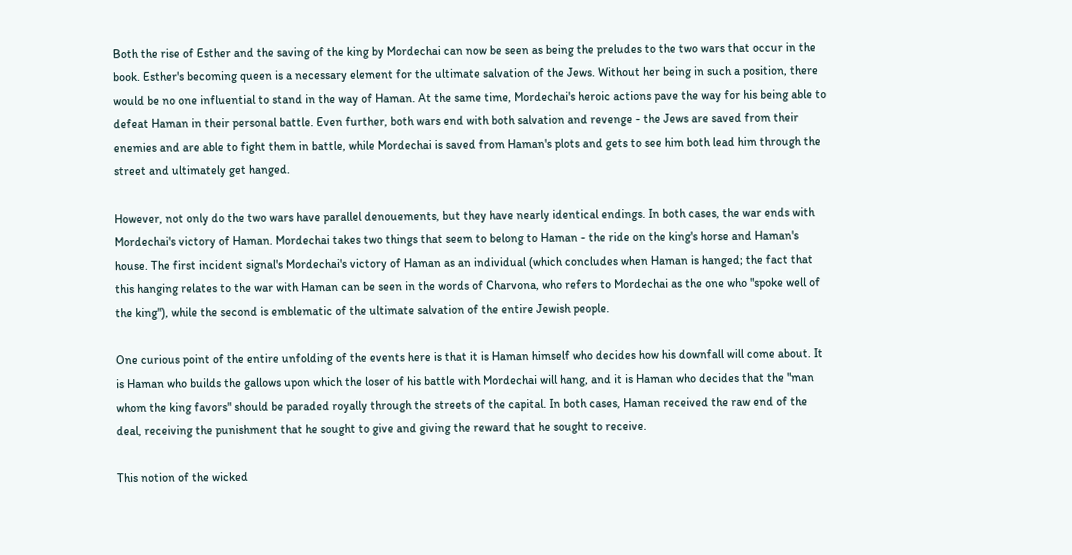Both the rise of Esther and the saving of the king by Mordechai can now be seen as being the preludes to the two wars that occur in the book. Esther's becoming queen is a necessary element for the ultimate salvation of the Jews. Without her being in such a position, there would be no one influential to stand in the way of Haman. At the same time, Mordechai's heroic actions pave the way for his being able to defeat Haman in their personal battle. Even further, both wars end with both salvation and revenge - the Jews are saved from their enemies and are able to fight them in battle, while Mordechai is saved from Haman's plots and gets to see him both lead him through the street and ultimately get hanged.

However, not only do the two wars have parallel denouements, but they have nearly identical endings. In both cases, the war ends with Mordechai's victory of Haman. Mordechai takes two things that seem to belong to Haman - the ride on the king's horse and Haman's house. The first incident signal's Mordechai's victory of Haman as an individual (which concludes when Haman is hanged; the fact that this hanging relates to the war with Haman can be seen in the words of Charvona, who refers to Mordechai as the one who "spoke well of the king"), while the second is emblematic of the ultimate salvation of the entire Jewish people.

One curious point of the entire unfolding of the events here is that it is Haman himself who decides how his downfall will come about. It is Haman who builds the gallows upon which the loser of his battle with Mordechai will hang, and it is Haman who decides that the "man whom the king favors" should be paraded royally through the streets of the capital. In both cases, Haman received the raw end of the deal, receiving the punishment that he sought to give and giving the reward that he sought to receive.

This notion of the wicked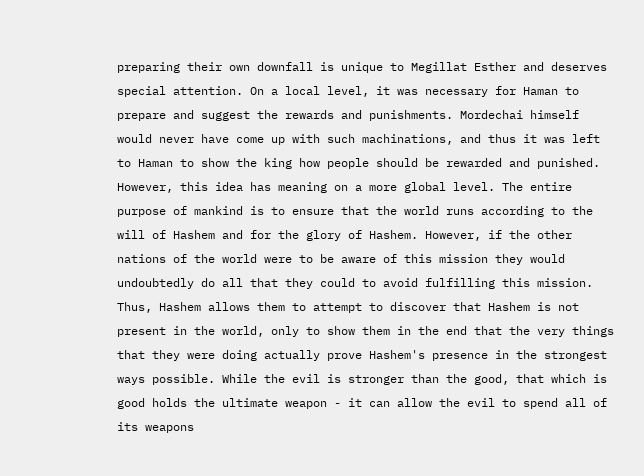preparing their own downfall is unique to Megillat Esther and deserves special attention. On a local level, it was necessary for Haman to prepare and suggest the rewards and punishments. Mordechai himself would never have come up with such machinations, and thus it was left to Haman to show the king how people should be rewarded and punished. However, this idea has meaning on a more global level. The entire purpose of mankind is to ensure that the world runs according to the will of Hashem and for the glory of Hashem. However, if the other nations of the world were to be aware of this mission they would undoubtedly do all that they could to avoid fulfilling this mission. Thus, Hashem allows them to attempt to discover that Hashem is not present in the world, only to show them in the end that the very things that they were doing actually prove Hashem's presence in the strongest ways possible. While the evil is stronger than the good, that which is good holds the ultimate weapon - it can allow the evil to spend all of its weapons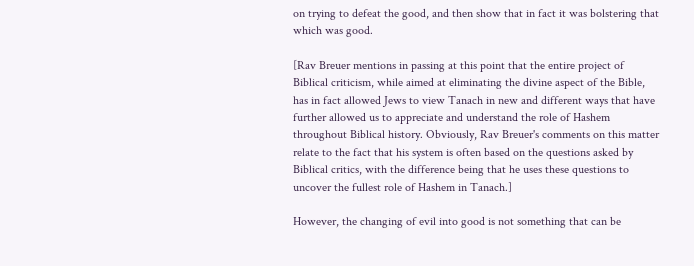on trying to defeat the good, and then show that in fact it was bolstering that which was good.

[Rav Breuer mentions in passing at this point that the entire project of Biblical criticism, while aimed at eliminating the divine aspect of the Bible, has in fact allowed Jews to view Tanach in new and different ways that have further allowed us to appreciate and understand the role of Hashem throughout Biblical history. Obviously, Rav Breuer's comments on this matter relate to the fact that his system is often based on the questions asked by Biblical critics, with the difference being that he uses these questions to uncover the fullest role of Hashem in Tanach.]

However, the changing of evil into good is not something that can be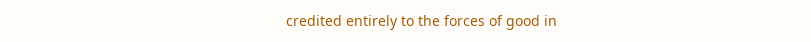credited entirely to the forces of good in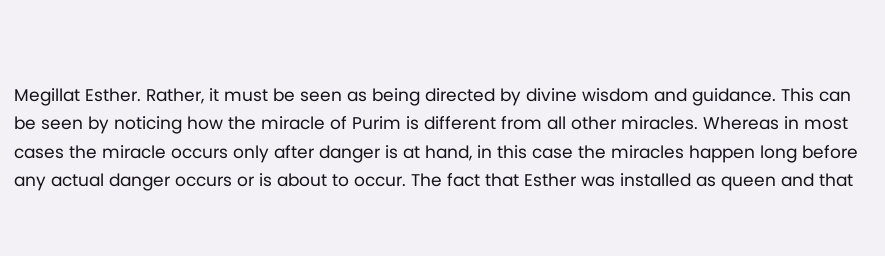Megillat Esther. Rather, it must be seen as being directed by divine wisdom and guidance. This can be seen by noticing how the miracle of Purim is different from all other miracles. Whereas in most cases the miracle occurs only after danger is at hand, in this case the miracles happen long before any actual danger occurs or is about to occur. The fact that Esther was installed as queen and that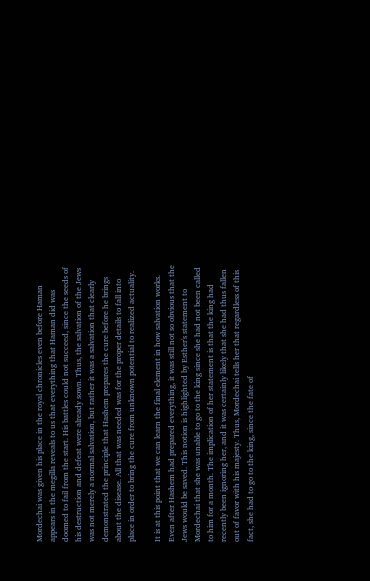Mordechai was given his place in the royal chronicles even before Haman appears in the megilla reveals to us that everything that Haman did was doomed to fail from the start. His battles could not succeed, since the seeds of his destruction and defeat were already sown. Thus, the salvation of the Jews was not merely a normal salvation, but rather it was a salvation that clearly demonstrated the principle that Hashem prepares the cure before he brings about the disease. All that was needed was for the proper details to fall into place in order to bring the cure from unknown potential to realized actuality.

It is at this point that we can learn the final element in how salvation works. Even after Hashem had prepared everything, it was still not so obvious that the Jews would be saved. This notion is highlighted by Esther's statement to Mordechai that she was unable to go to the king since she had not been called to him for a month. The implication of her statement is that the king had recently been ignoring her, and it was certainly likely that she had thus fallen out of favor with his majesty. Thus, Mordechai tells her that regardless of this fact, she had to go to the king, since the fate of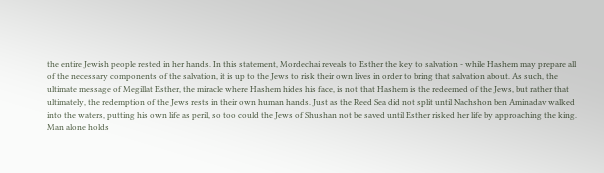the entire Jewish people rested in her hands. In this statement, Mordechai reveals to Esther the key to salvation - while Hashem may prepare all of the necessary components of the salvation, it is up to the Jews to risk their own lives in order to bring that salvation about. As such, the ultimate message of Megillat Esther, the miracle where Hashem hides his face, is not that Hashem is the redeemed of the Jews, but rather that ultimately, the redemption of the Jews rests in their own human hands. Just as the Reed Sea did not split until Nachshon ben Aminadav walked into the waters, putting his own life as peril, so too could the Jews of Shushan not be saved until Esther risked her life by approaching the king. Man alone holds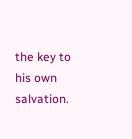the key to his own salvation.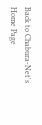Back to Chabura-Net's Home Page